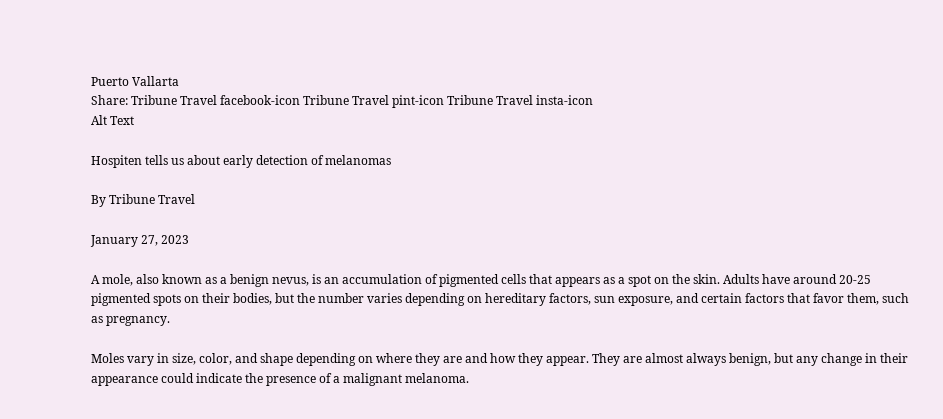Puerto Vallarta
Share: Tribune Travel facebook-icon Tribune Travel pint-icon Tribune Travel insta-icon
Alt Text

Hospiten tells us about early detection of melanomas

By Tribune Travel

January 27, 2023

A mole, also known as a benign nevus, is an accumulation of pigmented cells that appears as a spot on the skin. Adults have around 20-25 pigmented spots on their bodies, but the number varies depending on hereditary factors, sun exposure, and certain factors that favor them, such as pregnancy.

Moles vary in size, color, and shape depending on where they are and how they appear. They are almost always benign, but any change in their appearance could indicate the presence of a malignant melanoma.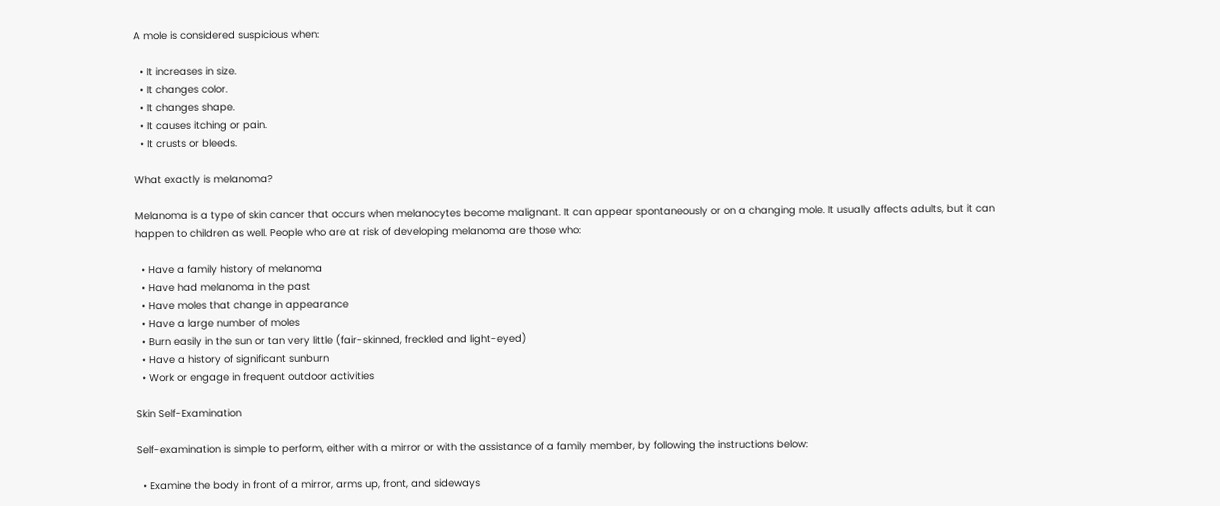A mole is considered suspicious when:

  • It increases in size.
  • It changes color.
  • It changes shape.
  • It causes itching or pain.
  • It crusts or bleeds.

What exactly is melanoma?

Melanoma is a type of skin cancer that occurs when melanocytes become malignant. It can appear spontaneously or on a changing mole. It usually affects adults, but it can happen to children as well. People who are at risk of developing melanoma are those who:

  • Have a family history of melanoma
  • Have had melanoma in the past
  • Have moles that change in appearance
  • Have a large number of moles
  • Burn easily in the sun or tan very little (fair-skinned, freckled and light-eyed)
  • Have a history of significant sunburn
  • Work or engage in frequent outdoor activities

Skin Self-Examination

Self-examination is simple to perform, either with a mirror or with the assistance of a family member, by following the instructions below:

  • Examine the body in front of a mirror, arms up, front, and sideways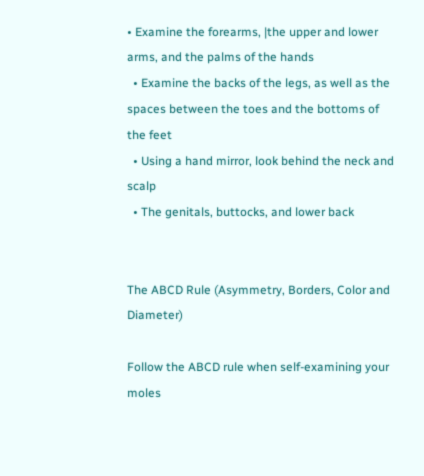• Examine the forearms, |the upper and lower arms, and the palms of the hands
  • Examine the backs of the legs, as well as the spaces between the toes and the bottoms of the feet
  • Using a hand mirror, look behind the neck and scalp
  • The genitals, buttocks, and lower back


The ABCD Rule (Asymmetry, Borders, Color and Diameter)

Follow the ABCD rule when self-examining your moles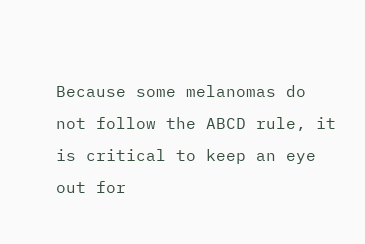Because some melanomas do not follow the ABCD rule, it is critical to keep an eye out for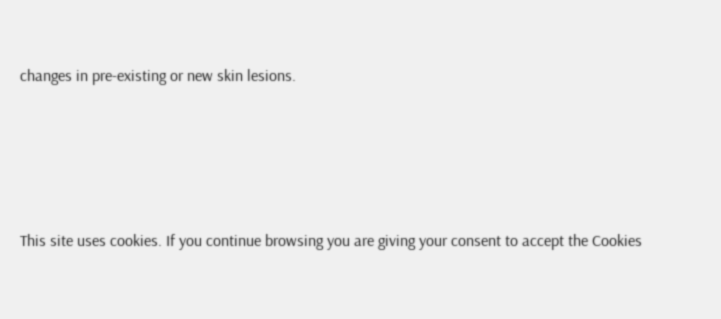changes in pre-existing or new skin lesions.





This site uses cookies. If you continue browsing you are giving your consent to accept the Cookies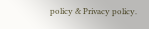policy & Privacy policy.